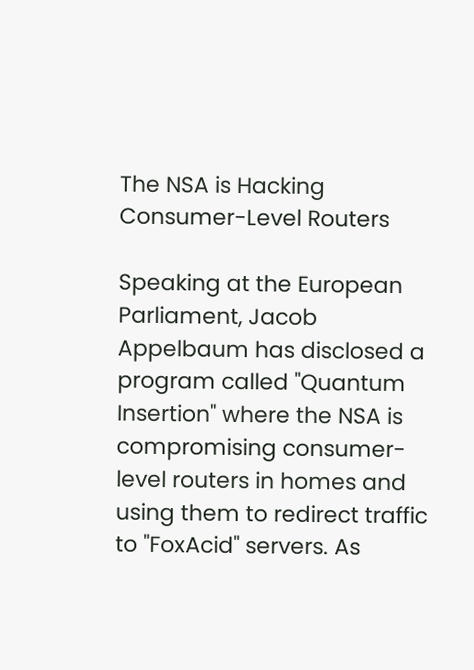The NSA is Hacking Consumer-Level Routers

Speaking at the European Parliament, Jacob Appelbaum has disclosed a program called "Quantum Insertion" where the NSA is compromising consumer-level routers in homes and using them to redirect traffic to "FoxAcid" servers. As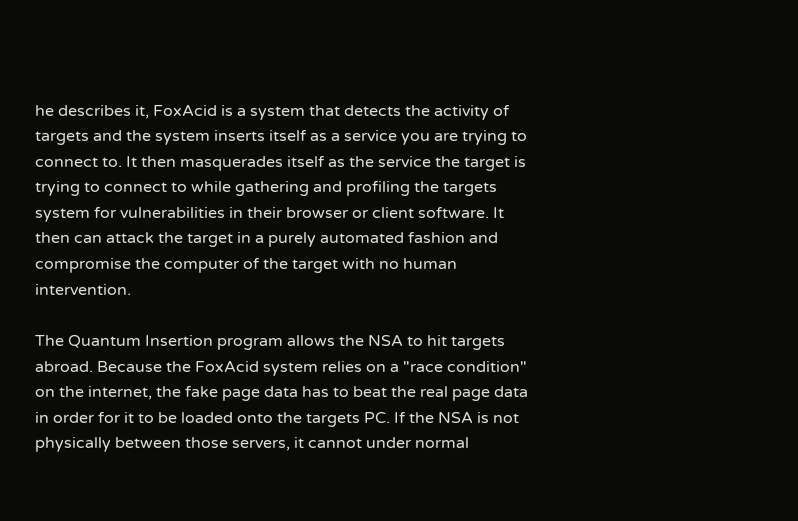he describes it, FoxAcid is a system that detects the activity of targets and the system inserts itself as a service you are trying to connect to. It then masquerades itself as the service the target is trying to connect to while gathering and profiling the targets system for vulnerabilities in their browser or client software. It then can attack the target in a purely automated fashion and compromise the computer of the target with no human intervention.

The Quantum Insertion program allows the NSA to hit targets abroad. Because the FoxAcid system relies on a "race condition" on the internet, the fake page data has to beat the real page data in order for it to be loaded onto the targets PC. If the NSA is not physically between those servers, it cannot under normal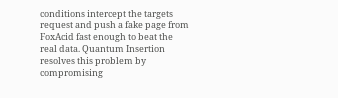conditions intercept the targets request and push a fake page from FoxAcid fast enough to beat the real data. Quantum Insertion resolves this problem by compromising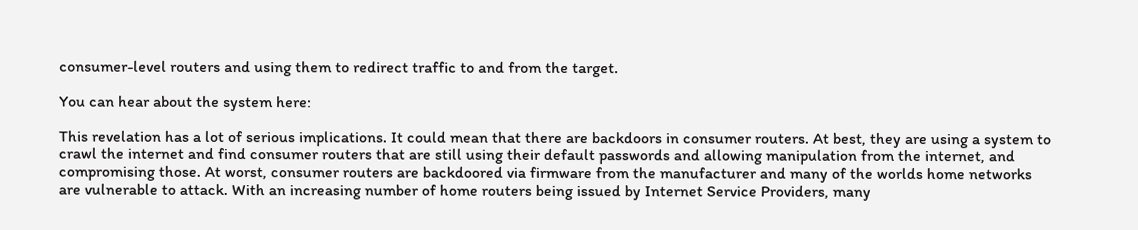consumer-level routers and using them to redirect traffic to and from the target.

You can hear about the system here:

This revelation has a lot of serious implications. It could mean that there are backdoors in consumer routers. At best, they are using a system to crawl the internet and find consumer routers that are still using their default passwords and allowing manipulation from the internet, and compromising those. At worst, consumer routers are backdoored via firmware from the manufacturer and many of the worlds home networks are vulnerable to attack. With an increasing number of home routers being issued by Internet Service Providers, many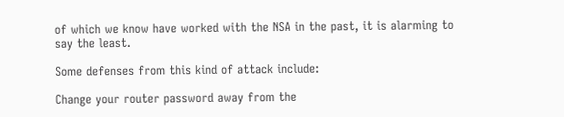of which we know have worked with the NSA in the past, it is alarming to say the least.

Some defenses from this kind of attack include:

Change your router password away from the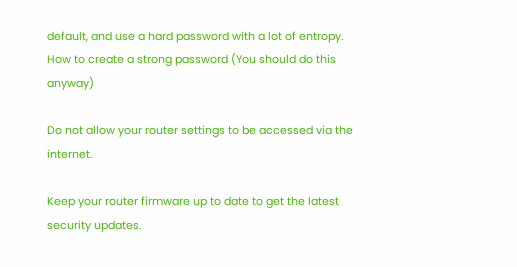default, and use a hard password with a lot of entropy. How to create a strong password (You should do this anyway)

Do not allow your router settings to be accessed via the internet.

Keep your router firmware up to date to get the latest security updates.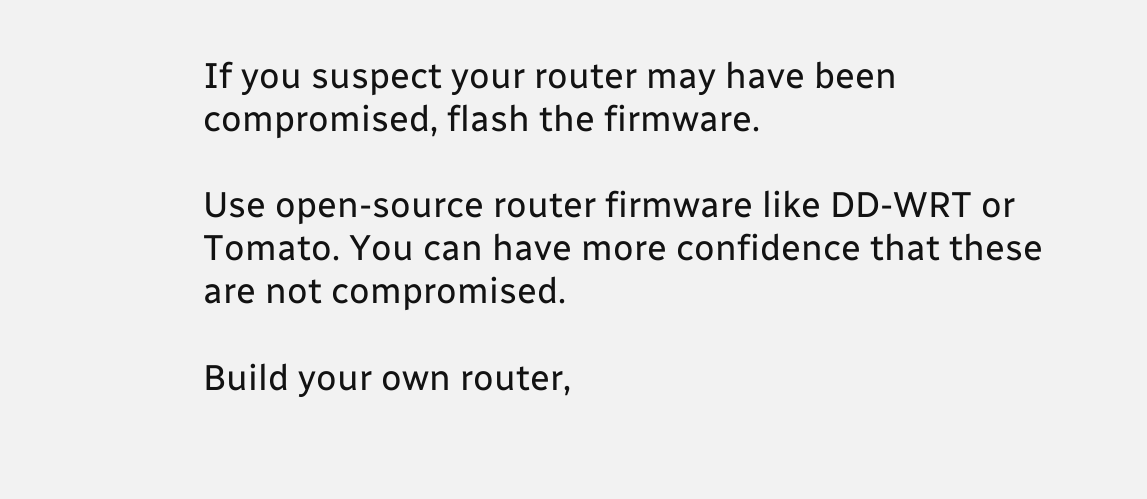If you suspect your router may have been compromised, flash the firmware.

Use open-source router firmware like DD-WRT or Tomato. You can have more confidence that these are not compromised.

Build your own router,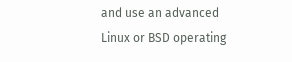and use an advanced Linux or BSD operating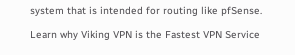system that is intended for routing like pfSense.

Learn why Viking VPN is the Fastest VPN Service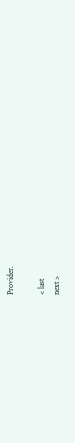Provider.

< last
next >